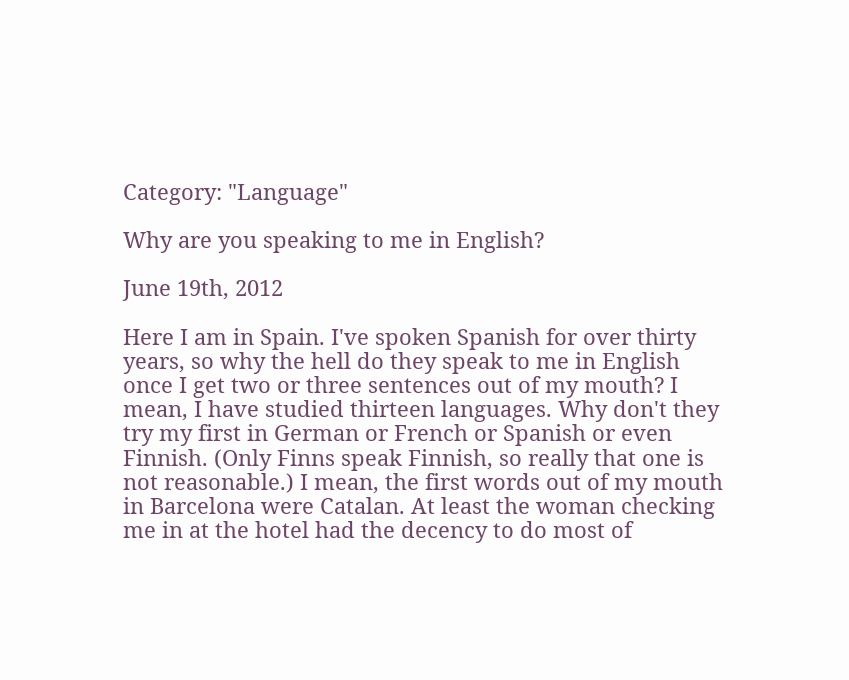Category: "Language"

Why are you speaking to me in English?

June 19th, 2012

Here I am in Spain. I've spoken Spanish for over thirty years, so why the hell do they speak to me in English once I get two or three sentences out of my mouth? I mean, I have studied thirteen languages. Why don't they try my first in German or French or Spanish or even Finnish. (Only Finns speak Finnish, so really that one is not reasonable.) I mean, the first words out of my mouth in Barcelona were Catalan. At least the woman checking me in at the hotel had the decency to do most of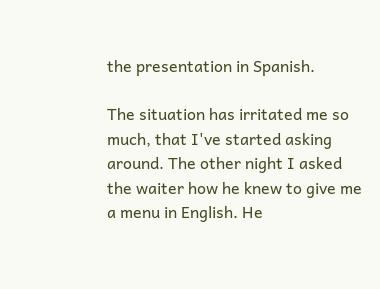the presentation in Spanish.

The situation has irritated me so much, that I've started asking around. The other night I asked the waiter how he knew to give me a menu in English. He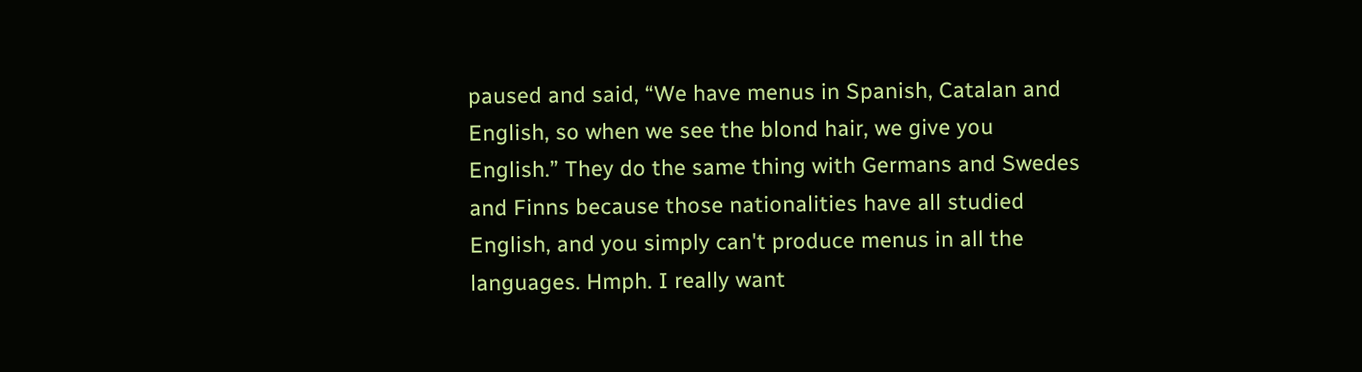paused and said, “We have menus in Spanish, Catalan and English, so when we see the blond hair, we give you English.” They do the same thing with Germans and Swedes and Finns because those nationalities have all studied English, and you simply can't produce menus in all the languages. Hmph. I really want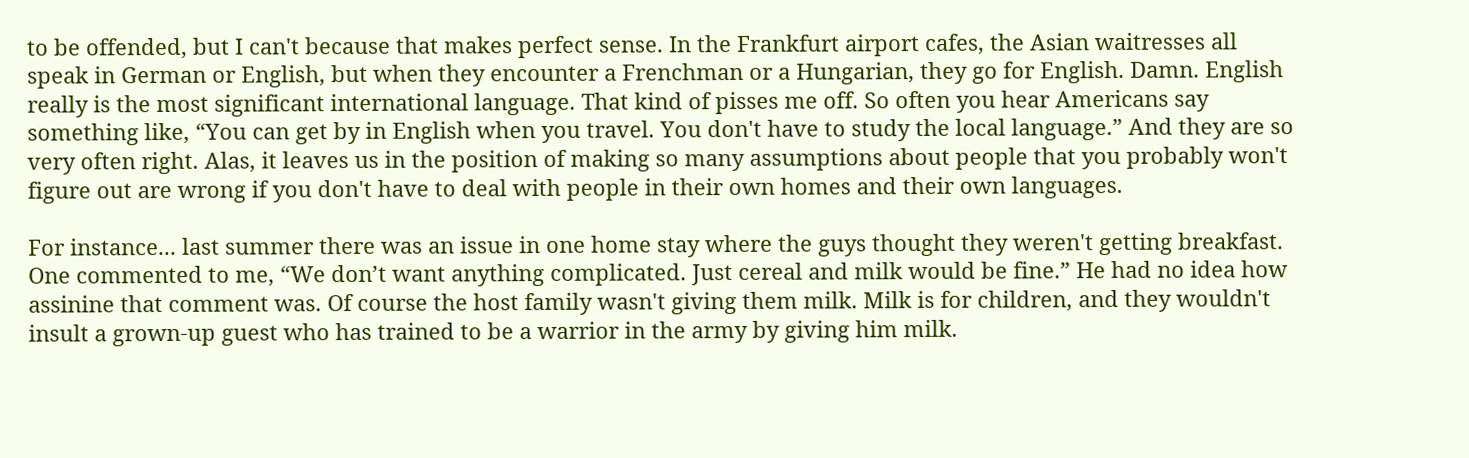to be offended, but I can't because that makes perfect sense. In the Frankfurt airport cafes, the Asian waitresses all speak in German or English, but when they encounter a Frenchman or a Hungarian, they go for English. Damn. English really is the most significant international language. That kind of pisses me off. So often you hear Americans say something like, “You can get by in English when you travel. You don't have to study the local language.” And they are so very often right. Alas, it leaves us in the position of making so many assumptions about people that you probably won't figure out are wrong if you don't have to deal with people in their own homes and their own languages.

For instance... last summer there was an issue in one home stay where the guys thought they weren't getting breakfast. One commented to me, “We don’t want anything complicated. Just cereal and milk would be fine.” He had no idea how assinine that comment was. Of course the host family wasn't giving them milk. Milk is for children, and they wouldn't insult a grown-up guest who has trained to be a warrior in the army by giving him milk.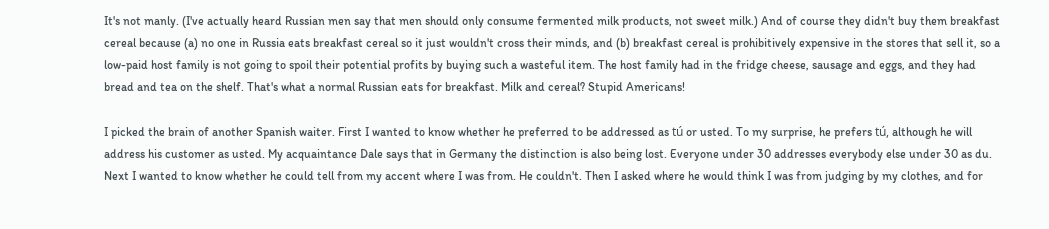It's not manly. (I've actually heard Russian men say that men should only consume fermented milk products, not sweet milk.) And of course they didn't buy them breakfast cereal because (a) no one in Russia eats breakfast cereal so it just wouldn't cross their minds, and (b) breakfast cereal is prohibitively expensive in the stores that sell it, so a low-paid host family is not going to spoil their potential profits by buying such a wasteful item. The host family had in the fridge cheese, sausage and eggs, and they had bread and tea on the shelf. That's what a normal Russian eats for breakfast. Milk and cereal? Stupid Americans!

I picked the brain of another Spanish waiter. First I wanted to know whether he preferred to be addressed as tú or usted. To my surprise, he prefers tú, although he will address his customer as usted. My acquaintance Dale says that in Germany the distinction is also being lost. Everyone under 30 addresses everybody else under 30 as du. Next I wanted to know whether he could tell from my accent where I was from. He couldn't. Then I asked where he would think I was from judging by my clothes, and for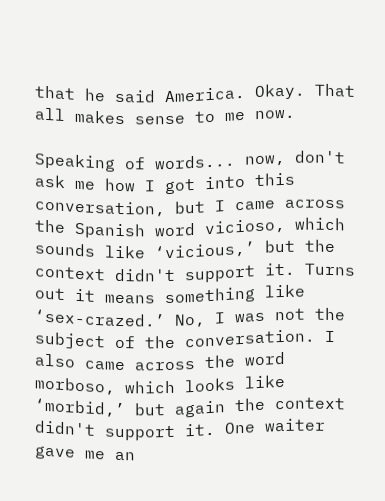that he said America. Okay. That all makes sense to me now.

Speaking of words... now, don't ask me how I got into this conversation, but I came across the Spanish word vicioso, which sounds like ‘vicious,’ but the context didn't support it. Turns out it means something like ‘sex-crazed.’ No, I was not the subject of the conversation. I also came across the word morboso, which looks like ‘morbid,’ but again the context didn't support it. One waiter gave me an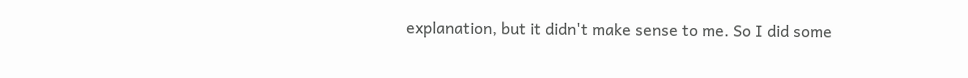explanation, but it didn't make sense to me. So I did some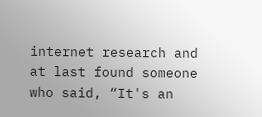internet research and at last found someone who said, “It's an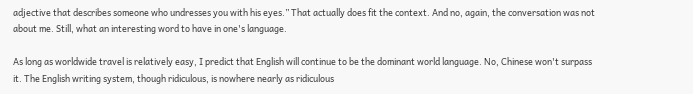adjective that describes someone who undresses you with his eyes.” That actually does fit the context. And no, again, the conversation was not about me. Still, what an interesting word to have in one's language.

As long as worldwide travel is relatively easy, I predict that English will continue to be the dominant world language. No, Chinese won't surpass it. The English writing system, though ridiculous, is nowhere nearly as ridiculous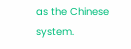as the Chinese system.